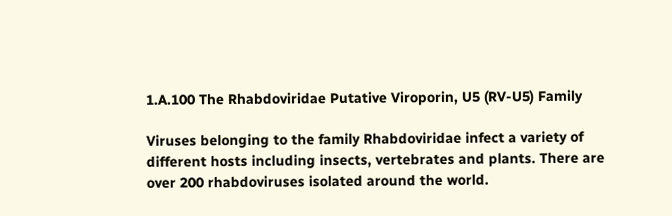1.A.100 The Rhabdoviridae Putative Viroporin, U5 (RV-U5) Family

Viruses belonging to the family Rhabdoviridae infect a variety of different hosts including insects, vertebrates and plants. There are over 200 rhabdoviruses isolated around the world.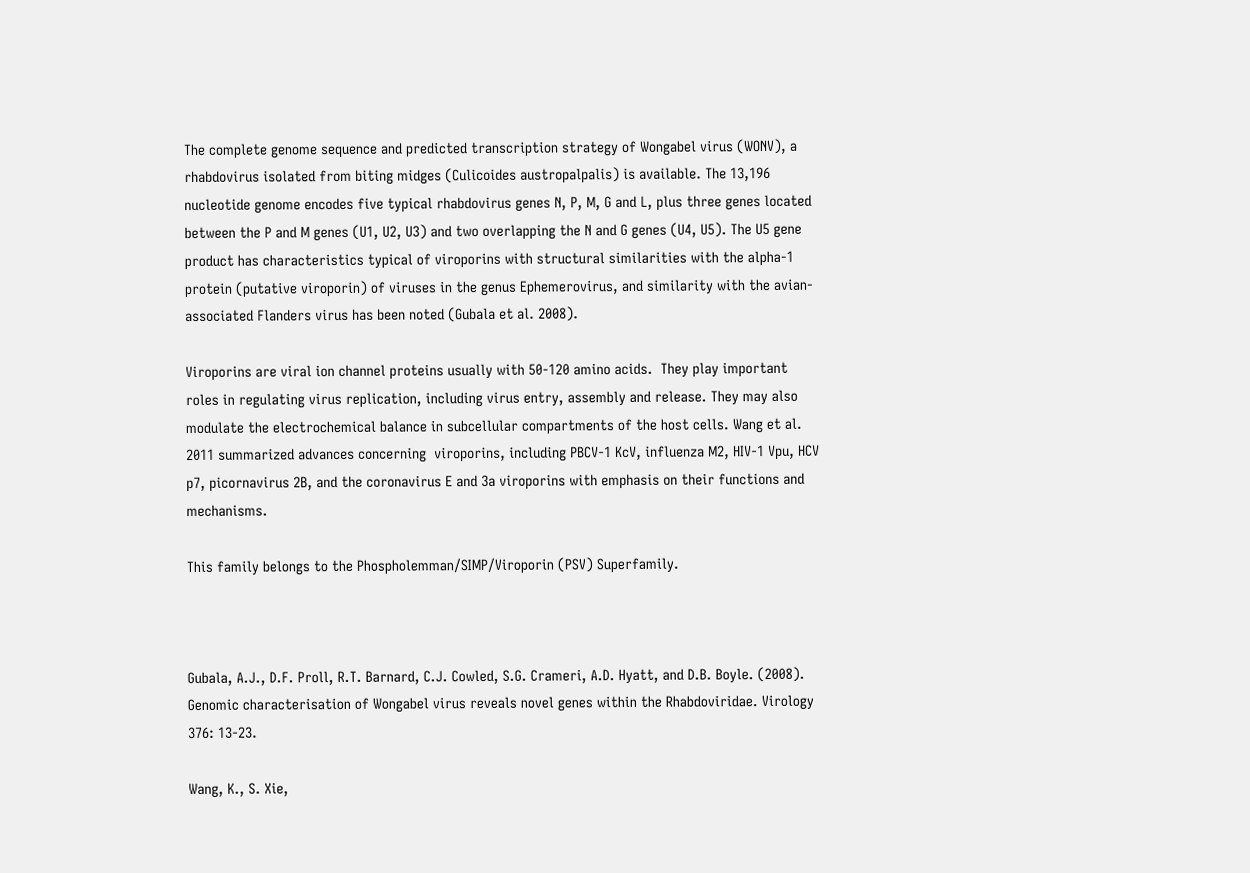The complete genome sequence and predicted transcription strategy of Wongabel virus (WONV), a  rhabdovirus isolated from biting midges (Culicoides austropalpalis) is available. The 13,196 nucleotide genome encodes five typical rhabdovirus genes N, P, M, G and L, plus three genes located between the P and M genes (U1, U2, U3) and two overlapping the N and G genes (U4, U5). The U5 gene product has characteristics typical of viroporins with structural similarities with the alpha-1 protein (putative viroporin) of viruses in the genus Ephemerovirus, and similarity with the avian-associated Flanders virus has been noted (Gubala et al. 2008).

Viroporins are viral ion channel proteins usually with 50-120 amino acids.  They play important roles in regulating virus replication, including virus entry, assembly and release. They may also modulate the electrochemical balance in subcellular compartments of the host cells. Wang et al. 2011 summarized advances concerning  viroporins, including PBCV-1 KcV, influenza M2, HIV-1 Vpu, HCV p7, picornavirus 2B, and the coronavirus E and 3a viroporins with emphasis on their functions and mechanisms.

This family belongs to the Phospholemman/SIMP/Viroporin (PSV) Superfamily.



Gubala, A.J., D.F. Proll, R.T. Barnard, C.J. Cowled, S.G. Crameri, A.D. Hyatt, and D.B. Boyle. (2008). Genomic characterisation of Wongabel virus reveals novel genes within the Rhabdoviridae. Virology 376: 13-23.

Wang, K., S. Xie,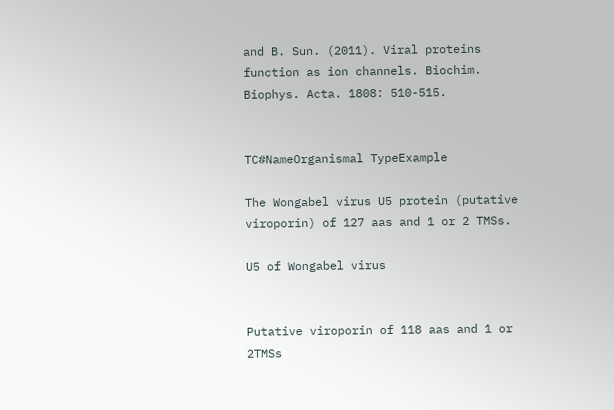and B. Sun. (2011). Viral proteins function as ion channels. Biochim. Biophys. Acta. 1808: 510-515.


TC#NameOrganismal TypeExample

The Wongabel virus U5 protein (putative viroporin) of 127 aas and 1 or 2 TMSs.

U5 of Wongabel virus


Putative viroporin of 118 aas and 1 or 2TMSs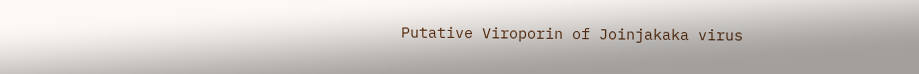Putative Viroporin of Joinjakaka virus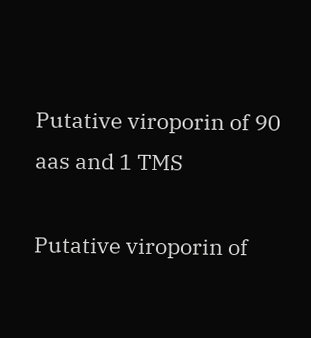Putative viroporin of 90 aas and 1 TMS

Putative viroporin of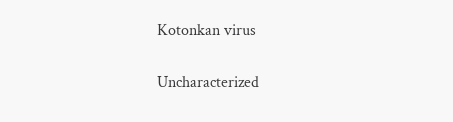Kotonkan virus


Uncharacterized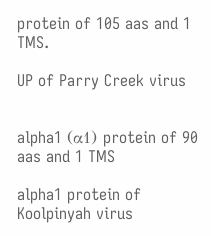protein of 105 aas and 1 TMS.

UP of Parry Creek virus


alpha1 (α1) protein of 90 aas and 1 TMS

alpha1 protein of Koolpinyah virus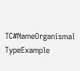TC#NameOrganismal TypeExample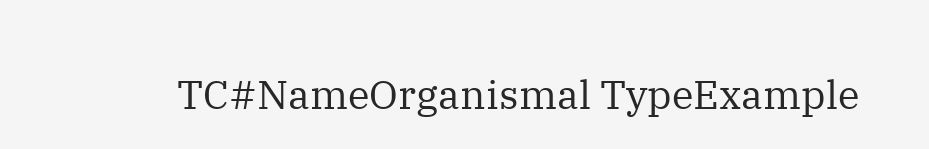TC#NameOrganismal TypeExample